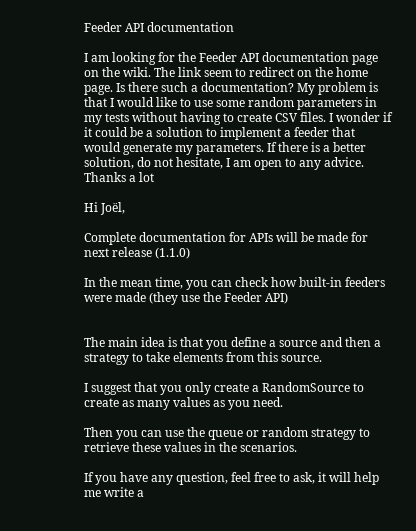Feeder API documentation

I am looking for the Feeder API documentation page on the wiki. The link seem to redirect on the home page. Is there such a documentation? My problem is that I would like to use some random parameters in my tests without having to create CSV files. I wonder if it could be a solution to implement a feeder that would generate my parameters. If there is a better solution, do not hesitate, I am open to any advice.
Thanks a lot

Hi Joël,

Complete documentation for APIs will be made for next release (1.1.0)

In the mean time, you can check how built-in feeders were made (they use the Feeder API)


The main idea is that you define a source and then a strategy to take elements from this source.

I suggest that you only create a RandomSource to create as many values as you need.

Then you can use the queue or random strategy to retrieve these values in the scenarios.

If you have any question, feel free to ask, it will help me write a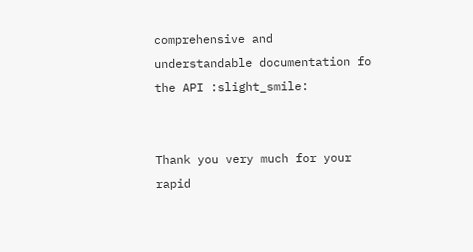comprehensive and understandable documentation fo the API :slight_smile:


Thank you very much for your rapid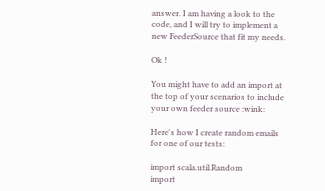answer. I am having a look to the code, and I will try to implement a new FeederSource that fit my needs.

Ok !

You might have to add an import at the top of your scenarios to include your own feeder source :wink:

Here's how I create random emails for one of our tests:

import scala.util.Random
import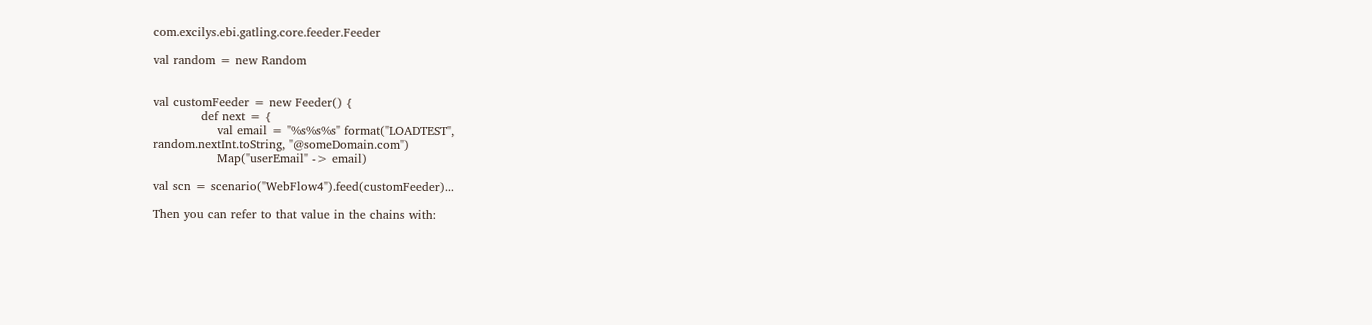com.excilys.ebi.gatling.core.feeder.Feeder

val random = new Random


val customFeeder = new Feeder() {
            def next = {
                val email = "%s%s%s" format("LOADTEST",
random.nextInt.toString, "@someDomain.com")
                Map("userEmail" -> email)

val scn = scenario("WebFlow4").feed(customFeeder)...

Then you can refer to that value in the chains with: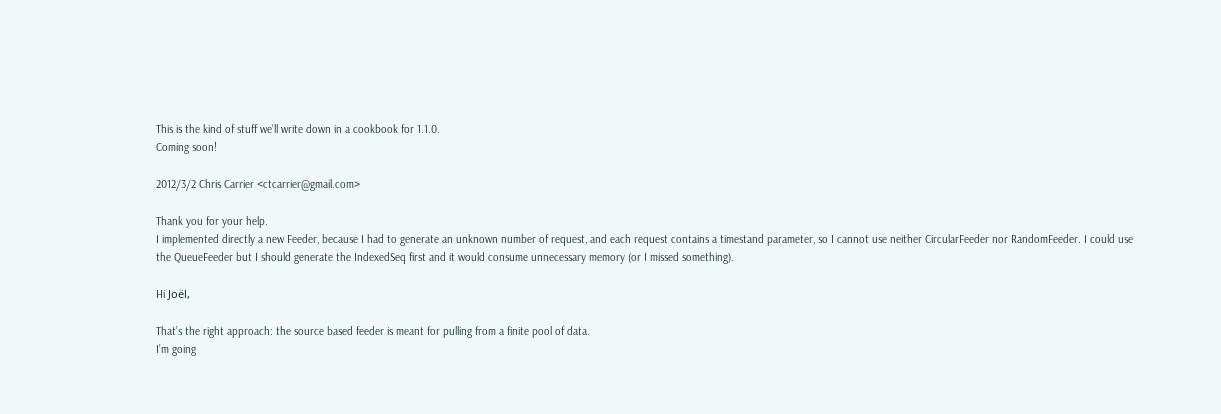This is the kind of stuff we’ll write down in a cookbook for 1.1.0.
Coming soon!

2012/3/2 Chris Carrier <ctcarrier@gmail.com>

Thank you for your help.
I implemented directly a new Feeder, because I had to generate an unknown number of request, and each request contains a timestand parameter, so I cannot use neither CircularFeeder nor RandomFeeder. I could use the QueueFeeder but I should generate the IndexedSeq first and it would consume unnecessary memory (or I missed something).

Hi Joël,

That’s the right approach: the source based feeder is meant for pulling from a finite pool of data.
I’m going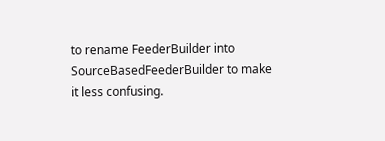to rename FeederBuilder into SourceBasedFeederBuilder to make it less confusing.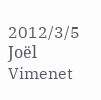2012/3/5 Joël Vimenet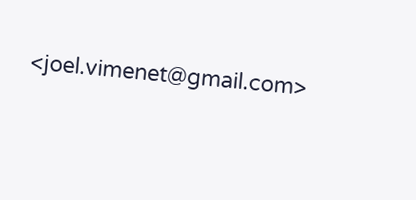<joel.vimenet@gmail.com>